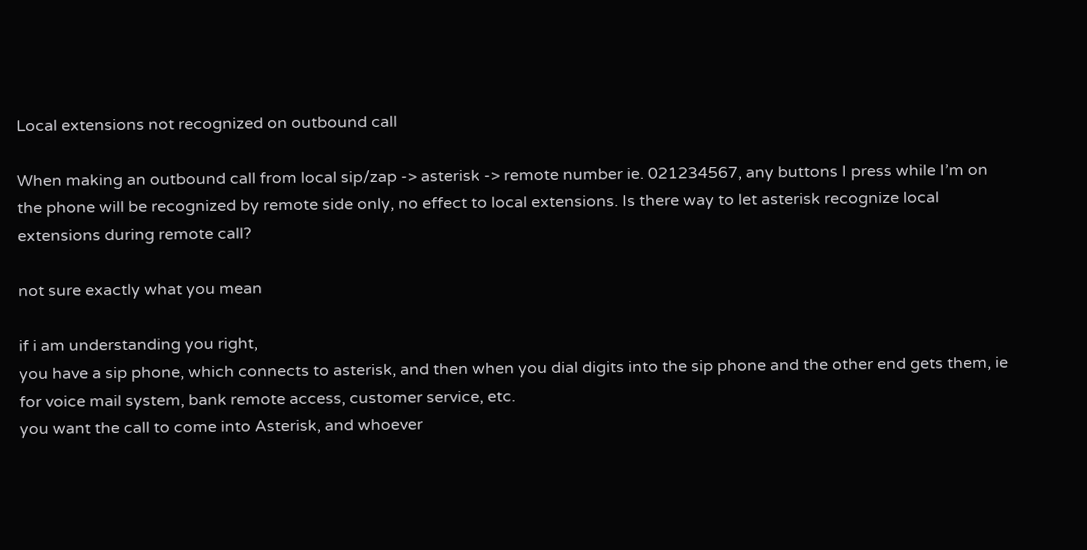Local extensions not recognized on outbound call

When making an outbound call from local sip/zap -> asterisk -> remote number ie. 021234567, any buttons I press while I’m on the phone will be recognized by remote side only, no effect to local extensions. Is there way to let asterisk recognize local extensions during remote call?

not sure exactly what you mean

if i am understanding you right,
you have a sip phone, which connects to asterisk, and then when you dial digits into the sip phone and the other end gets them, ie for voice mail system, bank remote access, customer service, etc.
you want the call to come into Asterisk, and whoever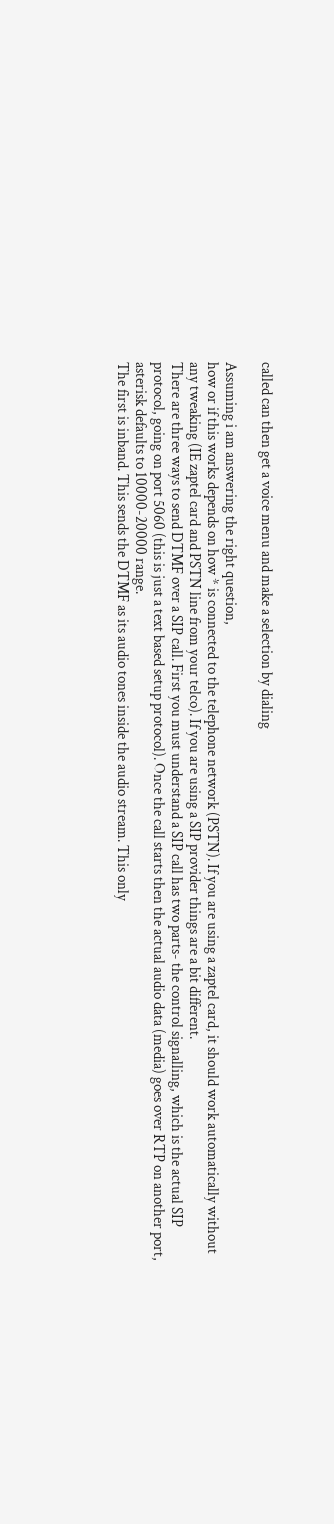called can then get a voice menu and make a selection by dialing

Assuming i am answering the right question,
how or if this works depends on how * is connected to the telephone network (PSTN). If you are using a zaptel card, it should work automatically without any tweaking (IE zaptel card and PSTN line from your telco). If you are using a SIP provider things are a bit different.
There are three ways to send DTMF over a SIP call. First you must understand a SIP call has two parts- the control signalling, which is the actual SIP protocol, going on port 5060 (this is just a text based setup protocol). Once the call starts then the actual audio data (media) goes over RTP on another port, asterisk defaults to 10000-20000 range.
The first is inband. This sends the DTMF as its audio tones inside the audio stream. This only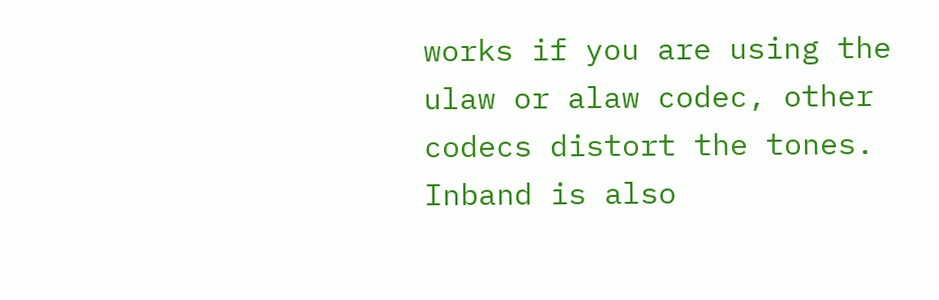works if you are using the ulaw or alaw codec, other codecs distort the tones. Inband is also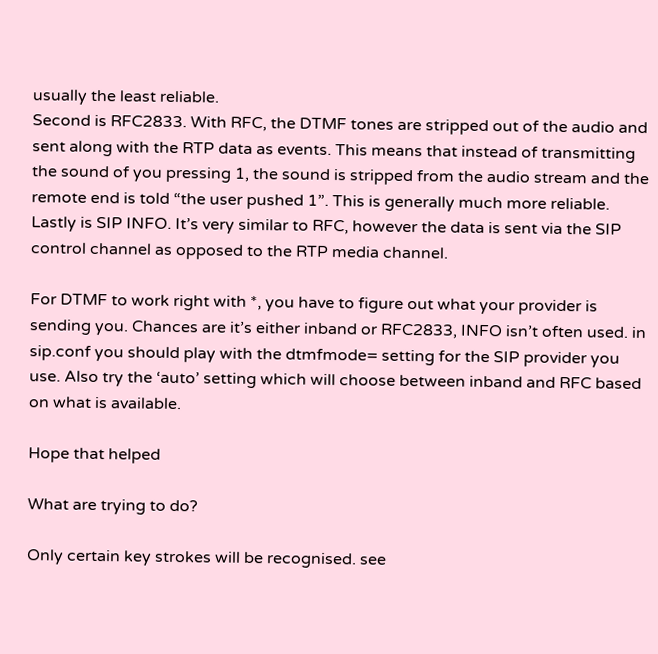usually the least reliable.
Second is RFC2833. With RFC, the DTMF tones are stripped out of the audio and sent along with the RTP data as events. This means that instead of transmitting the sound of you pressing 1, the sound is stripped from the audio stream and the remote end is told “the user pushed 1”. This is generally much more reliable.
Lastly is SIP INFO. It’s very similar to RFC, however the data is sent via the SIP control channel as opposed to the RTP media channel.

For DTMF to work right with *, you have to figure out what your provider is sending you. Chances are it’s either inband or RFC2833, INFO isn’t often used. in sip.conf you should play with the dtmfmode= setting for the SIP provider you use. Also try the ‘auto’ setting which will choose between inband and RFC based on what is available.

Hope that helped

What are trying to do?

Only certain key strokes will be recognised. see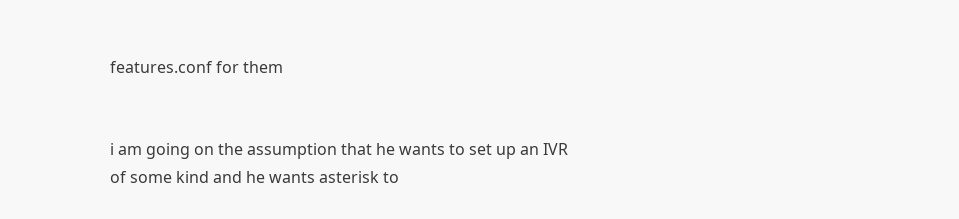features.conf for them


i am going on the assumption that he wants to set up an IVR of some kind and he wants asterisk to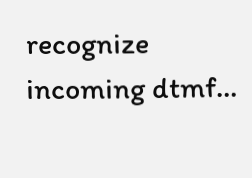recognize incoming dtmf…